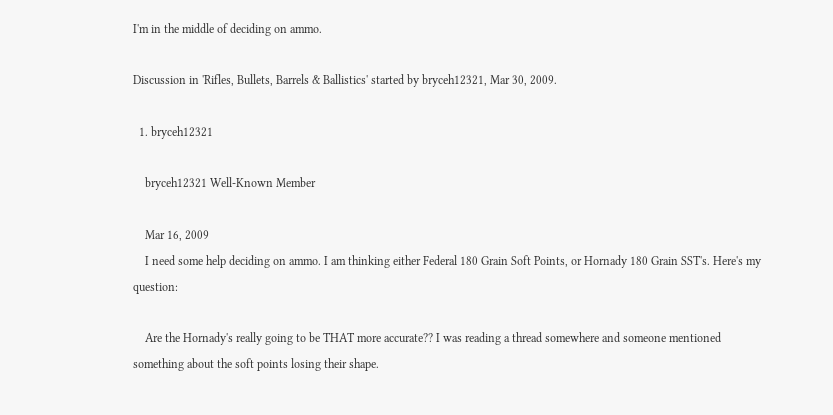I'm in the middle of deciding on ammo.

Discussion in 'Rifles, Bullets, Barrels & Ballistics' started by bryceh12321, Mar 30, 2009.

  1. bryceh12321

    bryceh12321 Well-Known Member

    Mar 16, 2009
    I need some help deciding on ammo. I am thinking either Federal 180 Grain Soft Points, or Hornady 180 Grain SST's. Here's my question:

    Are the Hornady's really going to be THAT more accurate?? I was reading a thread somewhere and someone mentioned something about the soft points losing their shape.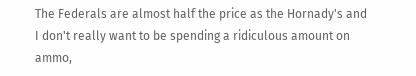The Federals are almost half the price as the Hornady's and I don't really want to be spending a ridiculous amount on ammo,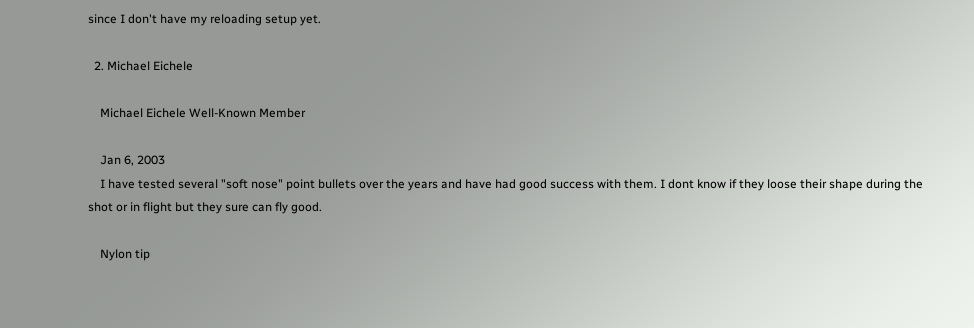since I don't have my reloading setup yet.

  2. Michael Eichele

    Michael Eichele Well-Known Member

    Jan 6, 2003
    I have tested several "soft nose" point bullets over the years and have had good success with them. I dont know if they loose their shape during the shot or in flight but they sure can fly good.

    Nylon tip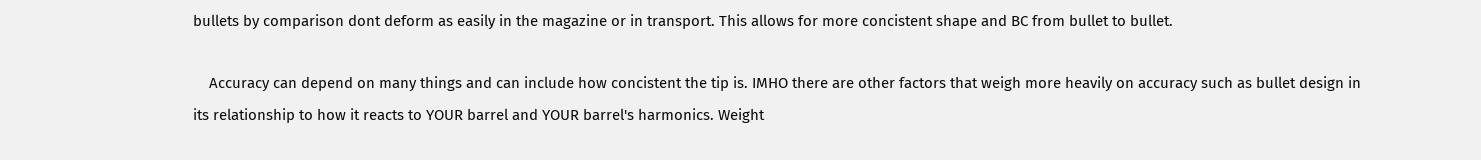bullets by comparison dont deform as easily in the magazine or in transport. This allows for more concistent shape and BC from bullet to bullet.

    Accuracy can depend on many things and can include how concistent the tip is. IMHO there are other factors that weigh more heavily on accuracy such as bullet design in its relationship to how it reacts to YOUR barrel and YOUR barrel's harmonics. Weight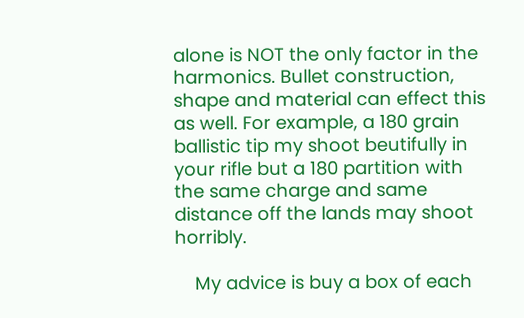alone is NOT the only factor in the harmonics. Bullet construction, shape and material can effect this as well. For example, a 180 grain ballistic tip my shoot beutifully in your rifle but a 180 partition with the same charge and same distance off the lands may shoot horribly.

    My advice is buy a box of each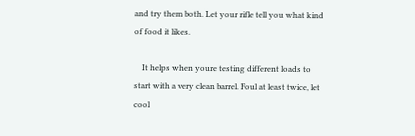and try them both. Let your rifle tell you what kind of food it likes.

    It helps when youre testing different loads to start with a very clean barrel. Foul at least twice, let cool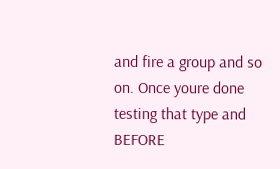and fire a group and so on. Once youre done testing that type and BEFORE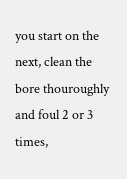you start on the next, clean the bore thouroughly and foul 2 or 3 times,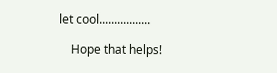let cool.................

    Hope that helps!